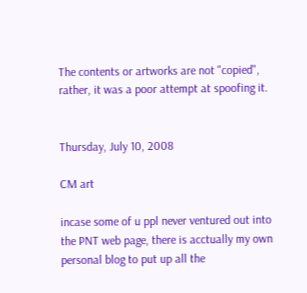The contents or artworks are not "copied", rather, it was a poor attempt at spoofing it.


Thursday, July 10, 2008

CM art

incase some of u ppl never ventured out into the PNT web page, there is acctually my own personal blog to put up all the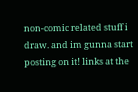non-comic related stuff i draw. and im gunna start posting on it! links at the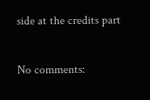side at the credits part

No comments: